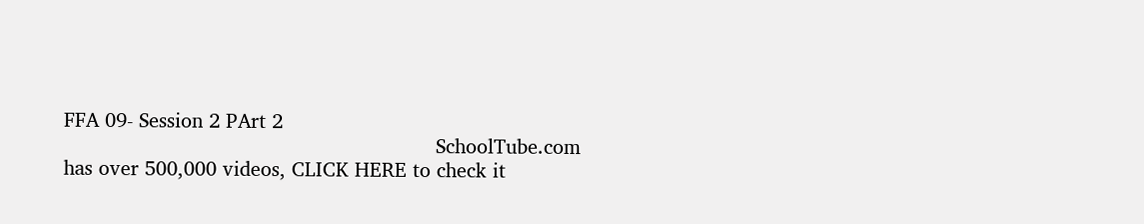FFA 09- Session 2 PArt 2
                                                              SchoolTube.com has over 500,000 videos, CLICK HERE to check it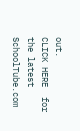out.                                                                                                                                                                                                                                                                           CLICK HERE  for the latest SchoolTube.com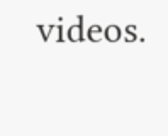videos.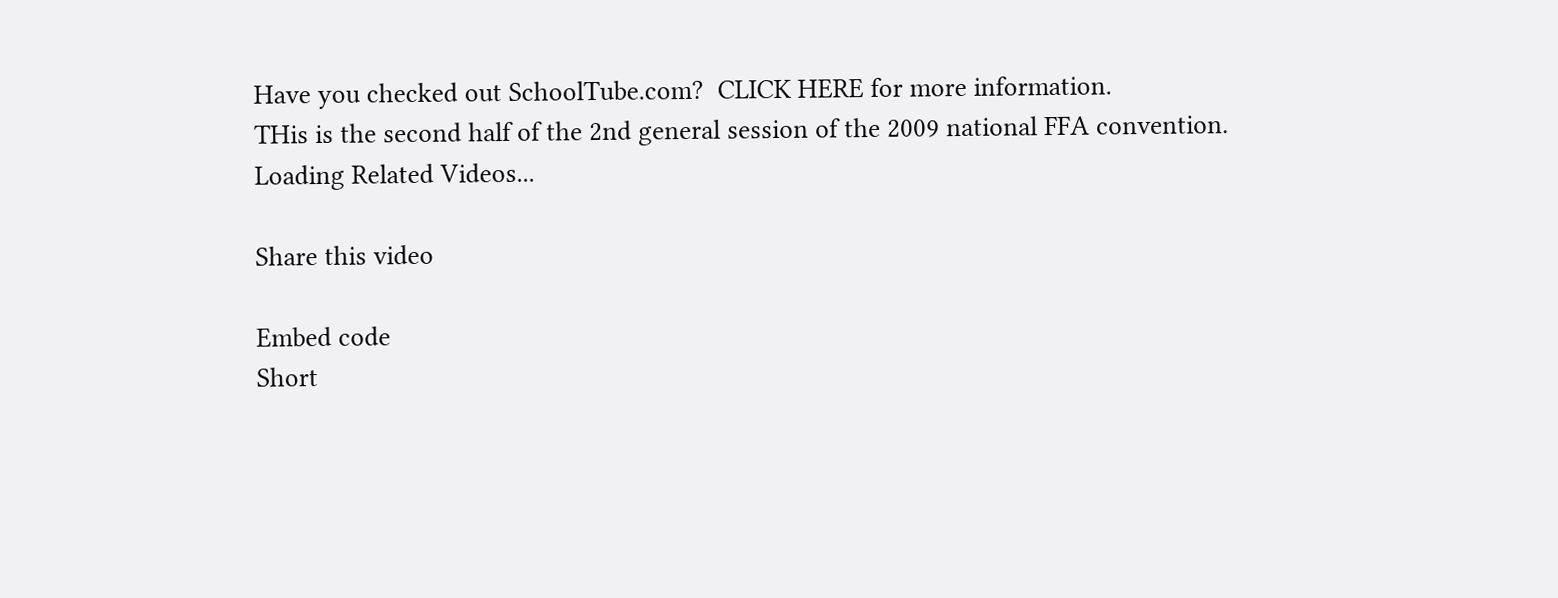Have you checked out SchoolTube.com?  CLICK HERE for more information.
THis is the second half of the 2nd general session of the 2009 national FFA convention.
Loading Related Videos...

Share this video

Embed code
Short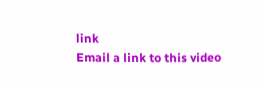link
Email a link to this video